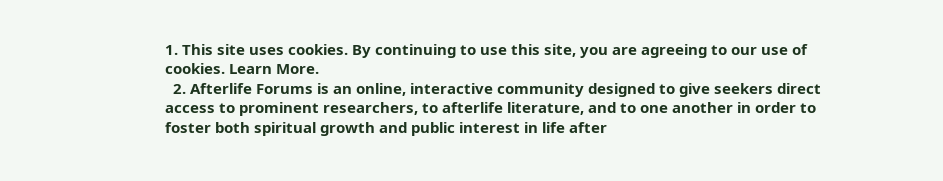1. This site uses cookies. By continuing to use this site, you are agreeing to our use of cookies. Learn More.
  2. Afterlife Forums is an online, interactive community designed to give seekers direct access to prominent researchers, to afterlife literature, and to one another in order to foster both spiritual growth and public interest in life after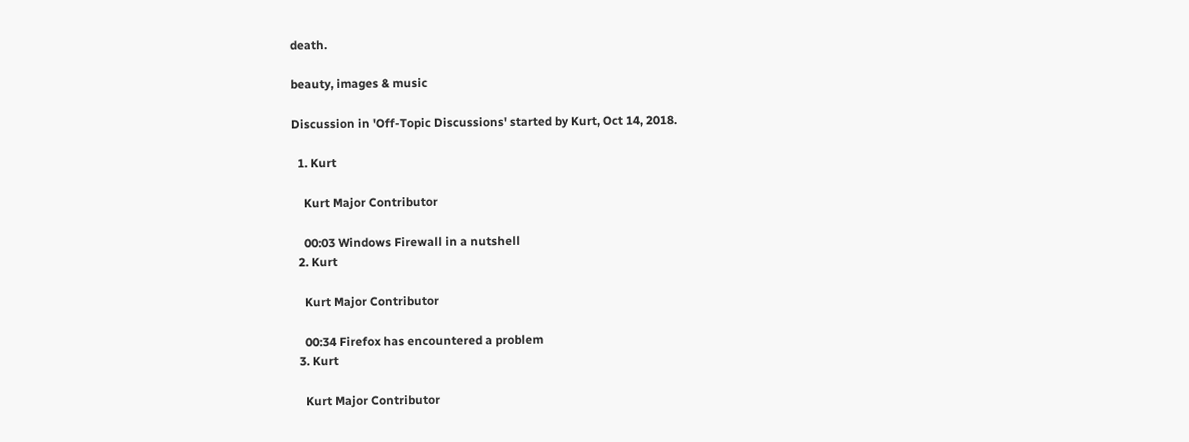death.

beauty, images & music

Discussion in 'Off-Topic Discussions' started by Kurt, Oct 14, 2018.

  1. Kurt

    Kurt Major Contributor

    00:03 Windows Firewall in a nutshell
  2. Kurt

    Kurt Major Contributor

    00:34 Firefox has encountered a problem
  3. Kurt

    Kurt Major Contributor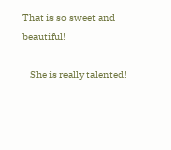That is so sweet and beautiful!

    She is really talented!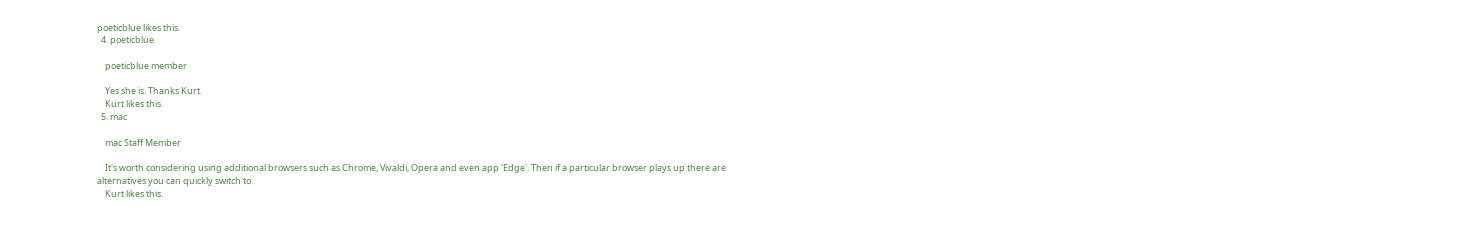poeticblue likes this.
  4. poeticblue

    poeticblue member

    Yes she is. Thanks Kurt.
    Kurt likes this.
  5. mac

    mac Staff Member

    It's worth considering using additional browsers such as Chrome, Vivaldi, Opera and even app 'Edge'. Then if a particular browser plays up there are alternatives you can quickly switch to.
    Kurt likes this.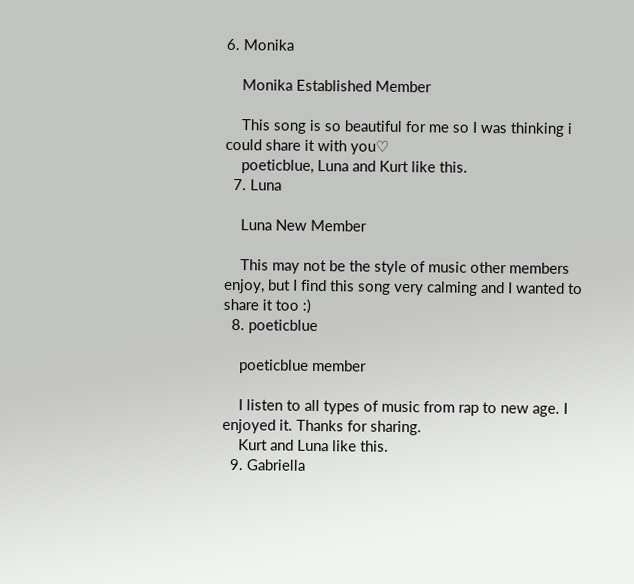6. Monika

    Monika Established Member

    This song is so beautiful for me so I was thinking i could share it with you♡
    poeticblue, Luna and Kurt like this.
  7. Luna

    Luna New Member

    This may not be the style of music other members enjoy, but I find this song very calming and I wanted to share it too :)
  8. poeticblue

    poeticblue member

    I listen to all types of music from rap to new age. I enjoyed it. Thanks for sharing.
    Kurt and Luna like this.
  9. Gabriella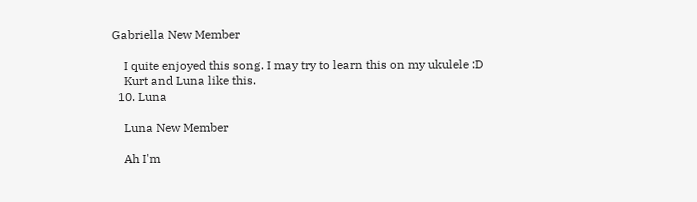Gabriella New Member

    I quite enjoyed this song. I may try to learn this on my ukulele :D
    Kurt and Luna like this.
  10. Luna

    Luna New Member

    Ah I'm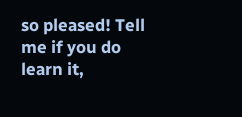so pleased! Tell me if you do learn it,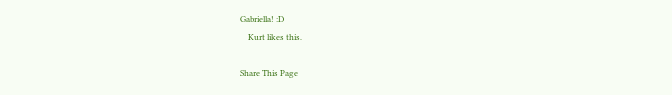Gabriella! :D
    Kurt likes this.

Share This Page